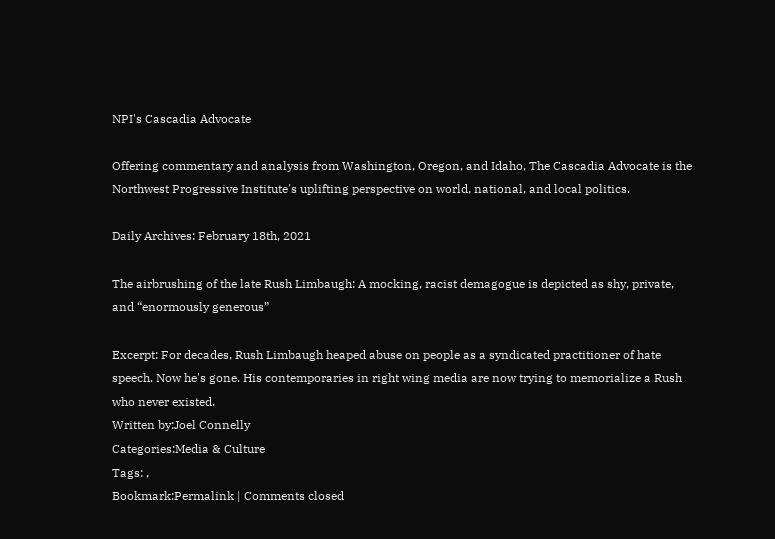NPI's Cascadia Advocate

Offering commentary and analysis from Washington, Oregon, and Idaho, The Cascadia Advocate is the Northwest Progressive Institute's uplifting perspective on world, national, and local politics.

Daily Archives: February 18th, 2021

The airbrushing of the late Rush Limbaugh: A mocking, racist demagogue is depicted as shy, private, and “enormously generous”

Excerpt: For decades, Rush Limbaugh heaped abuse on people as a syndicated practitioner of hate speech. Now he's gone. His contemporaries in right wing media are now trying to memorialize a Rush who never existed.
Written by:Joel Connelly
Categories:Media & Culture
Tags: ,
Bookmark:Permalink | Comments closed